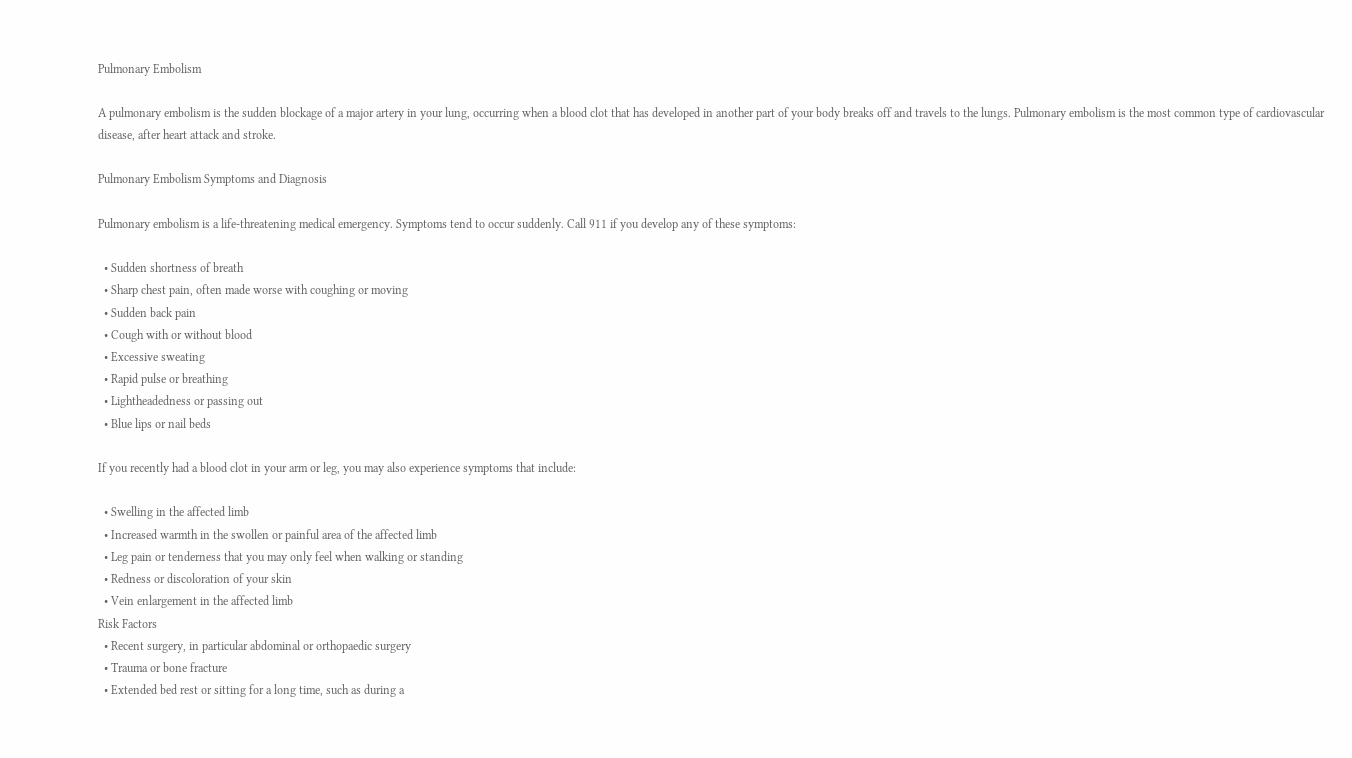Pulmonary Embolism

A pulmonary embolism is the sudden blockage of a major artery in your lung, occurring when a blood clot that has developed in another part of your body breaks off and travels to the lungs. Pulmonary embolism is the most common type of cardiovascular disease, after heart attack and stroke.

Pulmonary Embolism Symptoms and Diagnosis

Pulmonary embolism is a life-threatening medical emergency. Symptoms tend to occur suddenly. Call 911 if you develop any of these symptoms:

  • Sudden shortness of breath
  • Sharp chest pain, often made worse with coughing or moving
  • Sudden back pain
  • Cough with or without blood
  • Excessive sweating
  • Rapid pulse or breathing
  • Lightheadedness or passing out
  • Blue lips or nail beds

If you recently had a blood clot in your arm or leg, you may also experience symptoms that include:

  • Swelling in the affected limb
  • Increased warmth in the swollen or painful area of the affected limb
  • Leg pain or tenderness that you may only feel when walking or standing
  • Redness or discoloration of your skin
  • Vein enlargement in the affected limb
Risk Factors
  • Recent surgery, in particular abdominal or orthopaedic surgery
  • Trauma or bone fracture
  • Extended bed rest or sitting for a long time, such as during a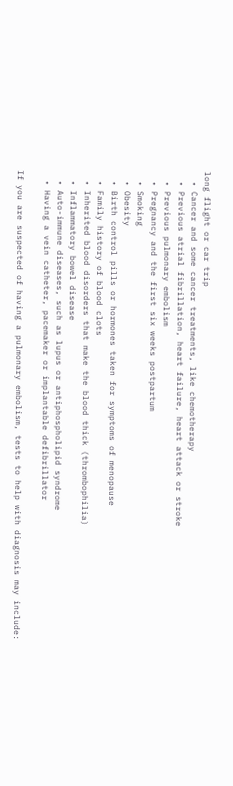long flight or car trip
  • Cancer and some cancer treatments, like chemotherapy
  • Previous atrial fibrillation, heart failure, heart attack or stroke
  • Previous pulmonary embolism
  • Pregnancy and the first six weeks postpartum
  • Smoking
  • Obesity
  • Birth control pills or hormones taken for symptoms of menopause
  • Family history of blood clots
  • Inherited blood disorders that make the blood thick (thrombophilia)
  • Inflammatory bowel disease
  • Auto-immune diseases, such as lupus or antiphospholipid syndrome
  • Having a vein catheter, pacemaker or implantable defibrillator

If you are suspected of having a pulmonary embolism, tests to help with diagnosis may include: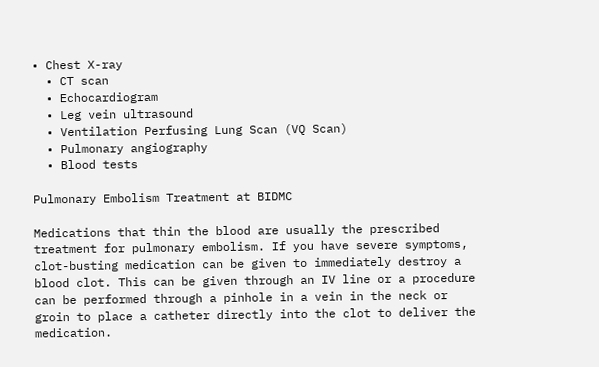• Chest X-ray
  • CT scan
  • Echocardiogram
  • Leg vein ultrasound
  • Ventilation Perfusing Lung Scan (VQ Scan)
  • Pulmonary angiography
  • Blood tests

Pulmonary Embolism Treatment at BIDMC

Medications that thin the blood are usually the prescribed treatment for pulmonary embolism. If you have severe symptoms, clot-busting medication can be given to immediately destroy a blood clot. This can be given through an IV line or a procedure can be performed through a pinhole in a vein in the neck or groin to place a catheter directly into the clot to deliver the medication.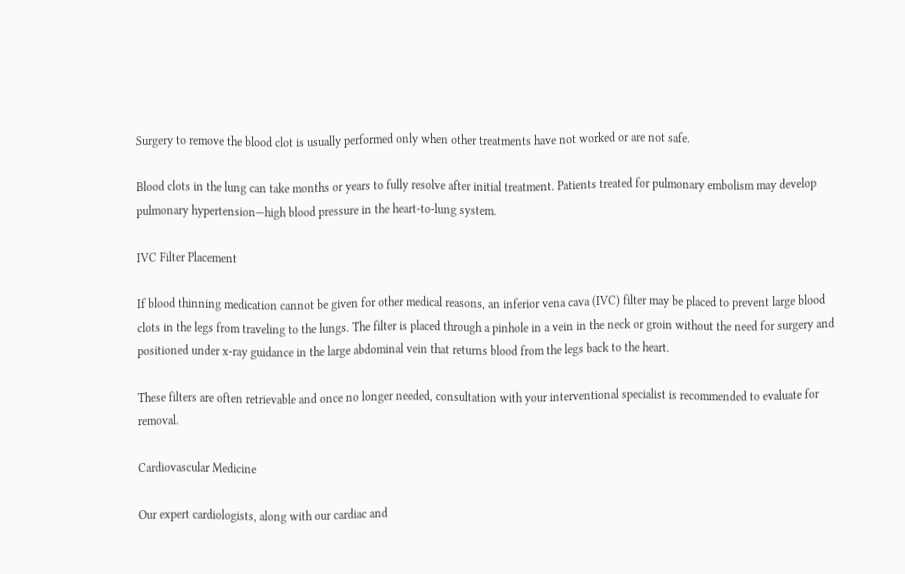Surgery to remove the blood clot is usually performed only when other treatments have not worked or are not safe.

Blood clots in the lung can take months or years to fully resolve after initial treatment. Patients treated for pulmonary embolism may develop pulmonary hypertension—high blood pressure in the heart-to-lung system.

IVC Filter Placement

If blood thinning medication cannot be given for other medical reasons, an inferior vena cava (IVC) filter may be placed to prevent large blood clots in the legs from traveling to the lungs. The filter is placed through a pinhole in a vein in the neck or groin without the need for surgery and positioned under x-ray guidance in the large abdominal vein that returns blood from the legs back to the heart.

These filters are often retrievable and once no longer needed, consultation with your interventional specialist is recommended to evaluate for removal.

Cardiovascular Medicine

Our expert cardiologists, along with our cardiac and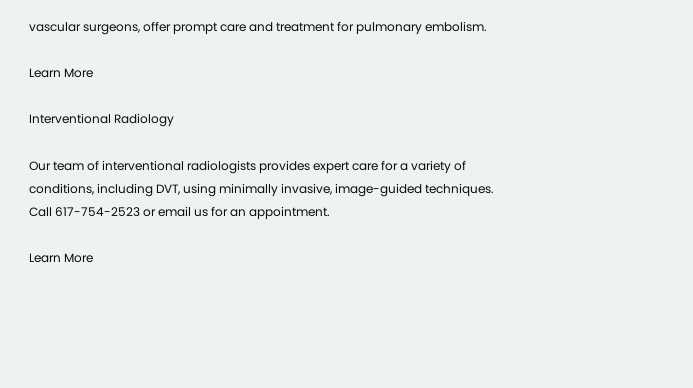vascular surgeons, offer prompt care and treatment for pulmonary embolism.

Learn More

Interventional Radiology

Our team of interventional radiologists provides expert care for a variety of conditions, including DVT, using minimally invasive, image-guided techniques. Call 617-754-2523 or email us for an appointment.

Learn More